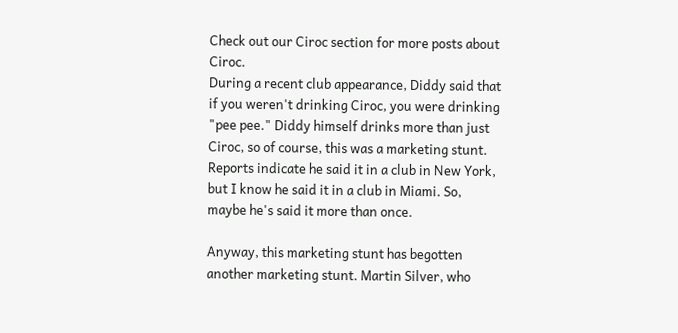Check out our Ciroc section for more posts about Ciroc.
During a recent club appearance, Diddy said that if you weren't drinking Ciroc, you were drinking "pee pee." Diddy himself drinks more than just Ciroc, so of course, this was a marketing stunt. Reports indicate he said it in a club in New York, but I know he said it in a club in Miami. So, maybe he's said it more than once.

Anyway, this marketing stunt has begotten another marketing stunt. Martin Silver, who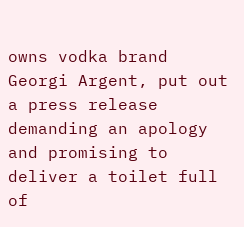owns vodka brand Georgi Argent, put out a press release demanding an apology and promising to deliver a toilet full of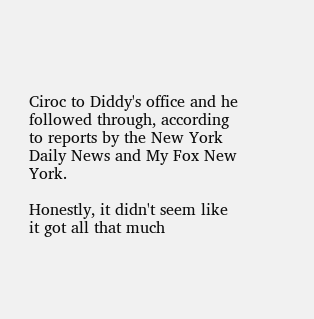Ciroc to Diddy's office and he followed through, according to reports by the New York Daily News and My Fox New York.

Honestly, it didn't seem like it got all that much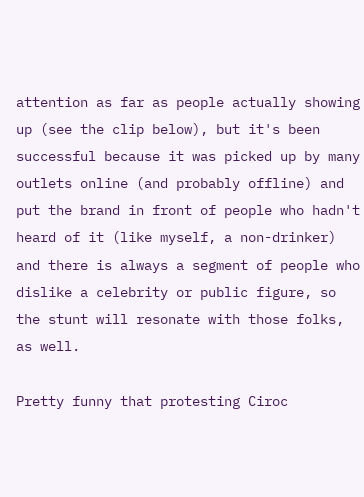attention as far as people actually showing up (see the clip below), but it's been successful because it was picked up by many outlets online (and probably offline) and put the brand in front of people who hadn't heard of it (like myself, a non-drinker) and there is always a segment of people who dislike a celebrity or public figure, so the stunt will resonate with those folks, as well.

Pretty funny that protesting Ciroc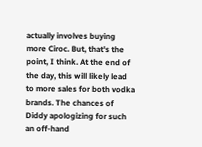actually involves buying more Ciroc. But, that's the point, I think. At the end of the day, this will likely lead to more sales for both vodka brands. The chances of Diddy apologizing for such an off-hand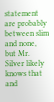statement are probably between slim and none, but Mr. Silver likely knows that and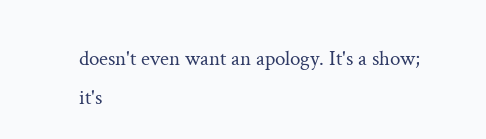doesn't even want an apology. It's a show; it's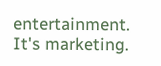entertainment. It's marketing.